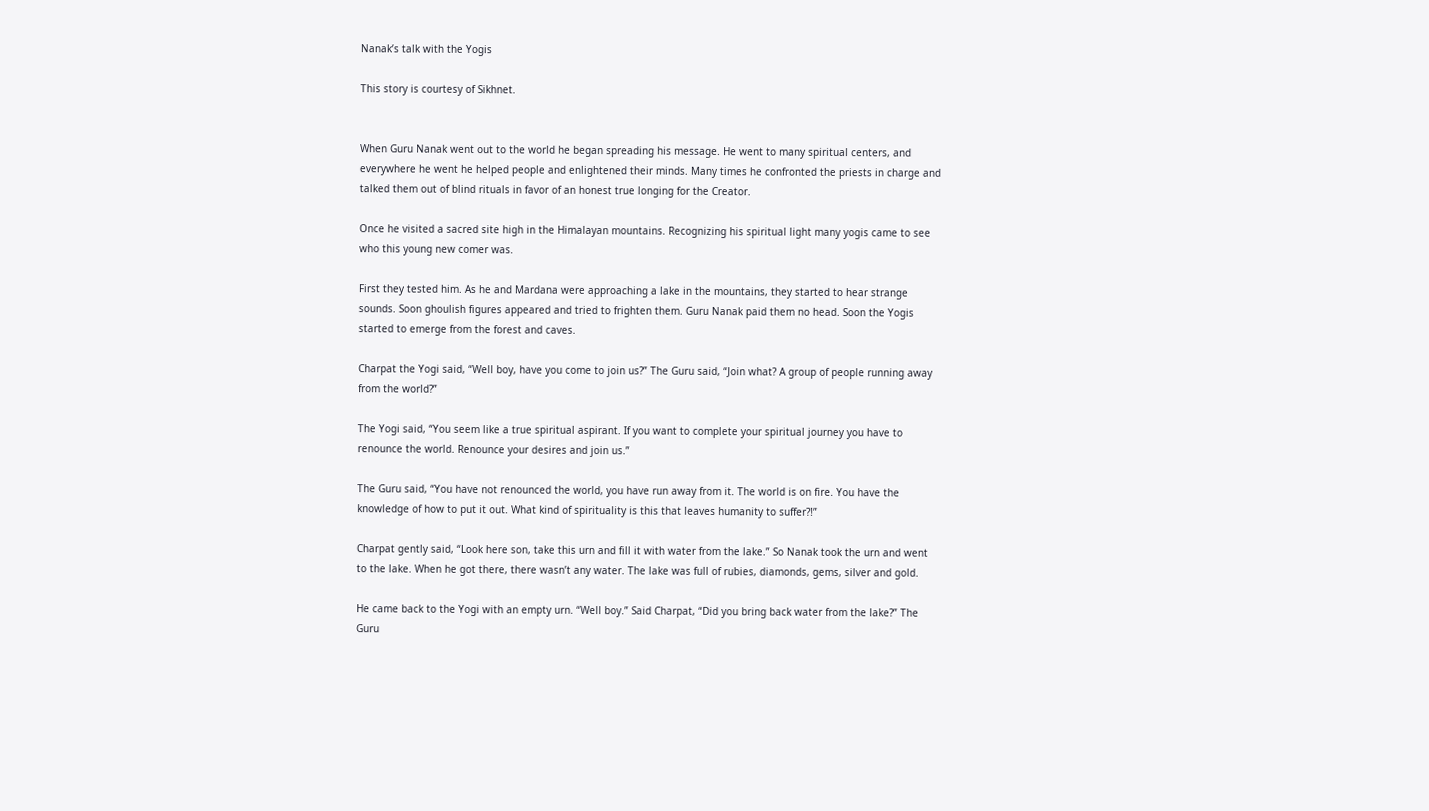Nanak’s talk with the Yogis

This story is courtesy of Sikhnet.


When Guru Nanak went out to the world he began spreading his message. He went to many spiritual centers, and everywhere he went he helped people and enlightened their minds. Many times he confronted the priests in charge and talked them out of blind rituals in favor of an honest true longing for the Creator.

Once he visited a sacred site high in the Himalayan mountains. Recognizing his spiritual light many yogis came to see who this young new comer was.

First they tested him. As he and Mardana were approaching a lake in the mountains, they started to hear strange sounds. Soon ghoulish figures appeared and tried to frighten them. Guru Nanak paid them no head. Soon the Yogis started to emerge from the forest and caves.

Charpat the Yogi said, “Well boy, have you come to join us?” The Guru said, “Join what? A group of people running away from the world?”

The Yogi said, “You seem like a true spiritual aspirant. If you want to complete your spiritual journey you have to renounce the world. Renounce your desires and join us.”

The Guru said, “You have not renounced the world, you have run away from it. The world is on fire. You have the knowledge of how to put it out. What kind of spirituality is this that leaves humanity to suffer?!”

Charpat gently said, “Look here son, take this urn and fill it with water from the lake.” So Nanak took the urn and went to the lake. When he got there, there wasn’t any water. The lake was full of rubies, diamonds, gems, silver and gold.

He came back to the Yogi with an empty urn. “Well boy.” Said Charpat, “Did you bring back water from the lake?” The Guru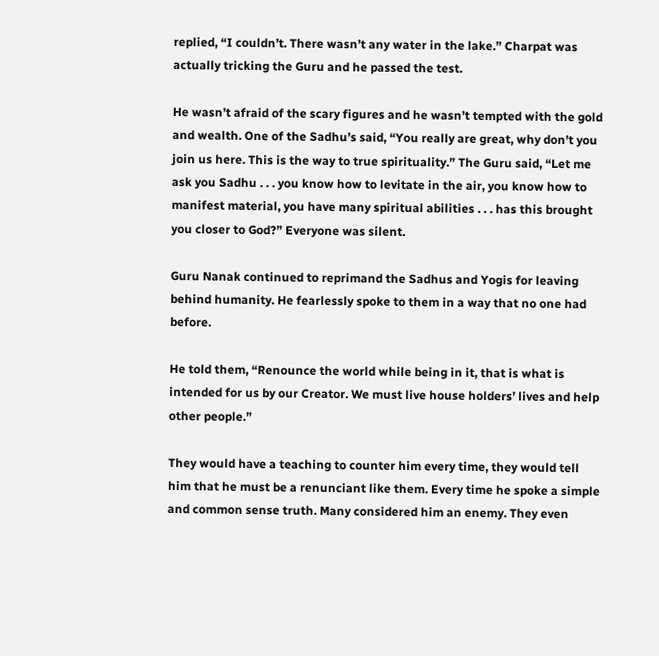replied, “I couldn’t. There wasn’t any water in the lake.” Charpat was actually tricking the Guru and he passed the test.

He wasn’t afraid of the scary figures and he wasn’t tempted with the gold and wealth. One of the Sadhu’s said, “You really are great, why don’t you join us here. This is the way to true spirituality.” The Guru said, “Let me ask you Sadhu . . . you know how to levitate in the air, you know how to manifest material, you have many spiritual abilities . . . has this brought you closer to God?” Everyone was silent.

Guru Nanak continued to reprimand the Sadhus and Yogis for leaving behind humanity. He fearlessly spoke to them in a way that no one had before.

He told them, “Renounce the world while being in it, that is what is intended for us by our Creator. We must live house holders’ lives and help other people.”

They would have a teaching to counter him every time, they would tell him that he must be a renunciant like them. Every time he spoke a simple and common sense truth. Many considered him an enemy. They even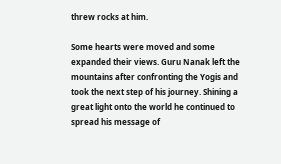threw rocks at him.

Some hearts were moved and some expanded their views. Guru Nanak left the mountains after confronting the Yogis and took the next step of his journey. Shining a great light onto the world he continued to spread his message of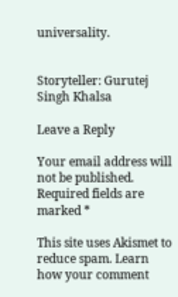universality.


Storyteller: Gurutej Singh Khalsa

Leave a Reply

Your email address will not be published. Required fields are marked *

This site uses Akismet to reduce spam. Learn how your comment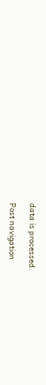data is processed.

Post navigation